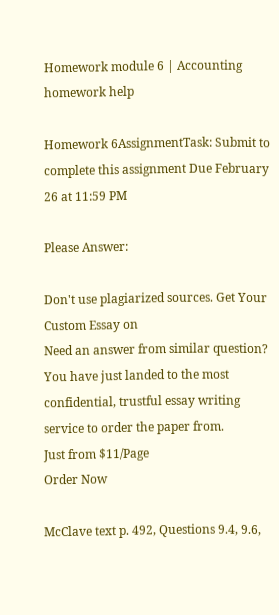Homework module 6 | Accounting homework help

Homework 6AssignmentTask: Submit to complete this assignment Due February 26 at 11:59 PM

Please Answer:

Don't use plagiarized sources. Get Your Custom Essay on
Need an answer from similar question? You have just landed to the most confidential, trustful essay writing service to order the paper from.
Just from $11/Page
Order Now

McClave text p. 492, Questions 9.4, 9.6,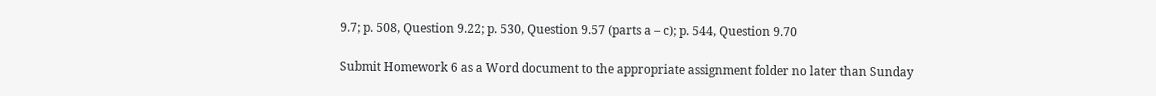9.7; p. 508, Question 9.22; p. 530, Question 9.57 (parts a – c); p. 544, Question 9.70

Submit Homework 6 as a Word document to the appropriate assignment folder no later than Sunday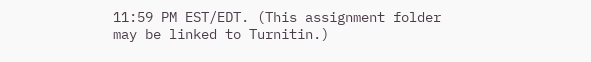11:59 PM EST/EDT. (This assignment folder may be linked to Turnitin.)